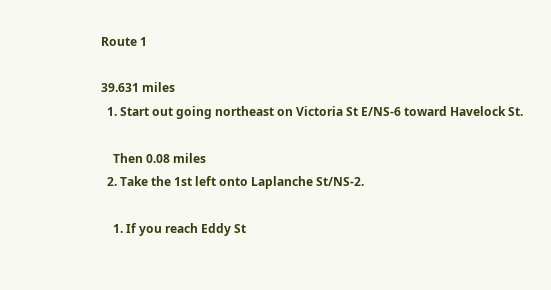Route 1

39.631 miles
  1. Start out going northeast on Victoria St E/NS-6 toward Havelock St.

    Then 0.08 miles
  2. Take the 1st left onto Laplanche St/NS-2.

    1. If you reach Eddy St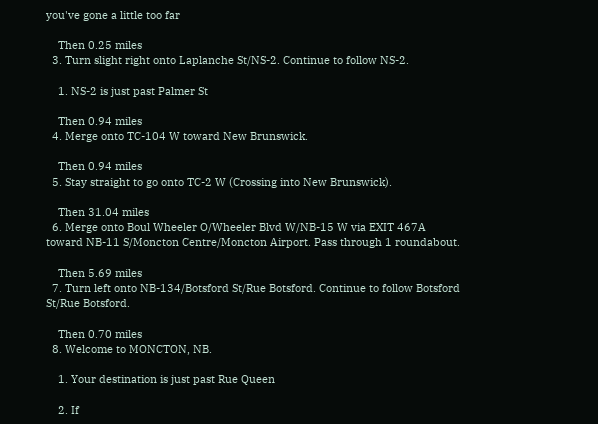you've gone a little too far

    Then 0.25 miles
  3. Turn slight right onto Laplanche St/NS-2. Continue to follow NS-2.

    1. NS-2 is just past Palmer St

    Then 0.94 miles
  4. Merge onto TC-104 W toward New Brunswick.

    Then 0.94 miles
  5. Stay straight to go onto TC-2 W (Crossing into New Brunswick).

    Then 31.04 miles
  6. Merge onto Boul Wheeler O/Wheeler Blvd W/NB-15 W via EXIT 467A toward NB-11 S/Moncton Centre/Moncton Airport. Pass through 1 roundabout.

    Then 5.69 miles
  7. Turn left onto NB-134/Botsford St/Rue Botsford. Continue to follow Botsford St/Rue Botsford.

    Then 0.70 miles
  8. Welcome to MONCTON, NB.

    1. Your destination is just past Rue Queen

    2. If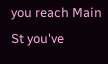you reach Main St you've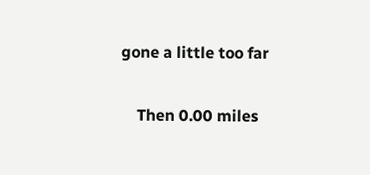gone a little too far

    Then 0.00 miles